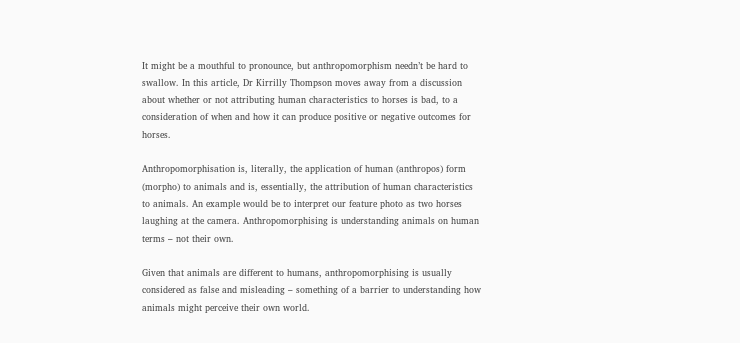It might be a mouthful to pronounce, but anthropomorphism needn’t be hard to swallow. In this article, Dr Kirrilly Thompson moves away from a discussion about whether or not attributing human characteristics to horses is bad, to a consideration of when and how it can produce positive or negative outcomes for horses.

Anthropomorphisation is, literally, the application of human (anthropos) form (morpho) to animals and is, essentially, the attribution of human characteristics to animals. An example would be to interpret our feature photo as two horses laughing at the camera. Anthropomorphising is understanding animals on human terms – not their own.

Given that animals are different to humans, anthropomorphising is usually considered as false and misleading – something of a barrier to understanding how animals might perceive their own world.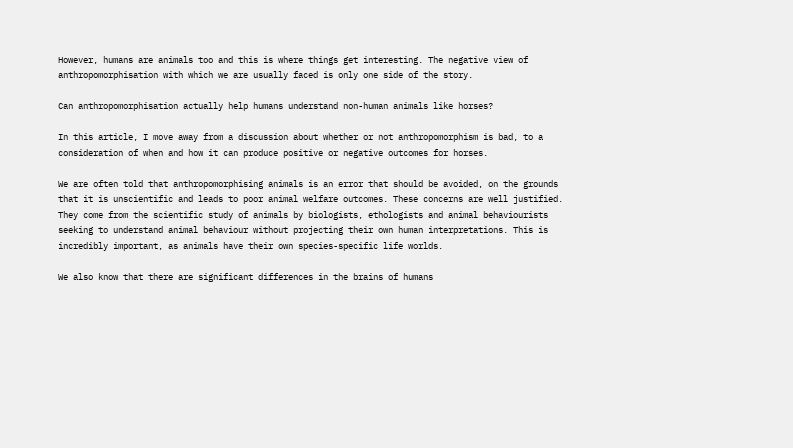However, humans are animals too and this is where things get interesting. The negative view of anthropomorphisation with which we are usually faced is only one side of the story.

Can anthropomorphisation actually help humans understand non-human animals like horses?

In this article, I move away from a discussion about whether or not anthropomorphism is bad, to a consideration of when and how it can produce positive or negative outcomes for horses.

We are often told that anthropomorphising animals is an error that should be avoided, on the grounds that it is unscientific and leads to poor animal welfare outcomes. These concerns are well justified. They come from the scientific study of animals by biologists, ethologists and animal behaviourists seeking to understand animal behaviour without projecting their own human interpretations. This is incredibly important, as animals have their own species-specific life worlds.

We also know that there are significant differences in the brains of humans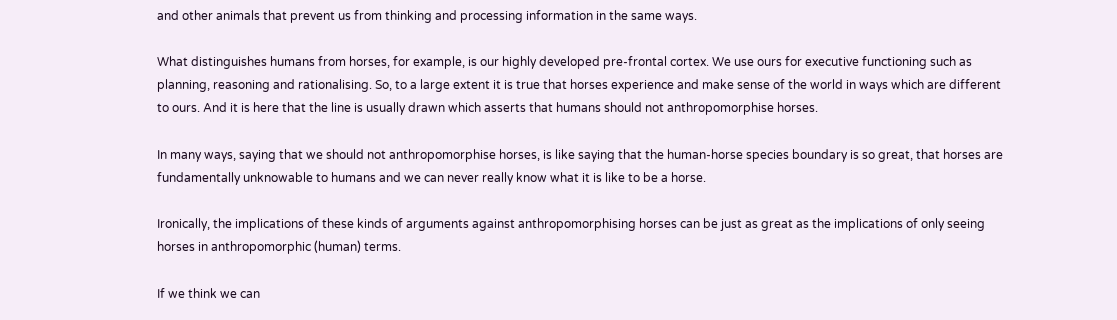and other animals that prevent us from thinking and processing information in the same ways.

What distinguishes humans from horses, for example, is our highly developed pre-frontal cortex. We use ours for executive functioning such as planning, reasoning and rationalising. So, to a large extent it is true that horses experience and make sense of the world in ways which are different to ours. And it is here that the line is usually drawn which asserts that humans should not anthropomorphise horses.

In many ways, saying that we should not anthropomorphise horses, is like saying that the human-horse species boundary is so great, that horses are fundamentally unknowable to humans and we can never really know what it is like to be a horse.

Ironically, the implications of these kinds of arguments against anthropomorphising horses can be just as great as the implications of only seeing horses in anthropomorphic (human) terms.

If we think we can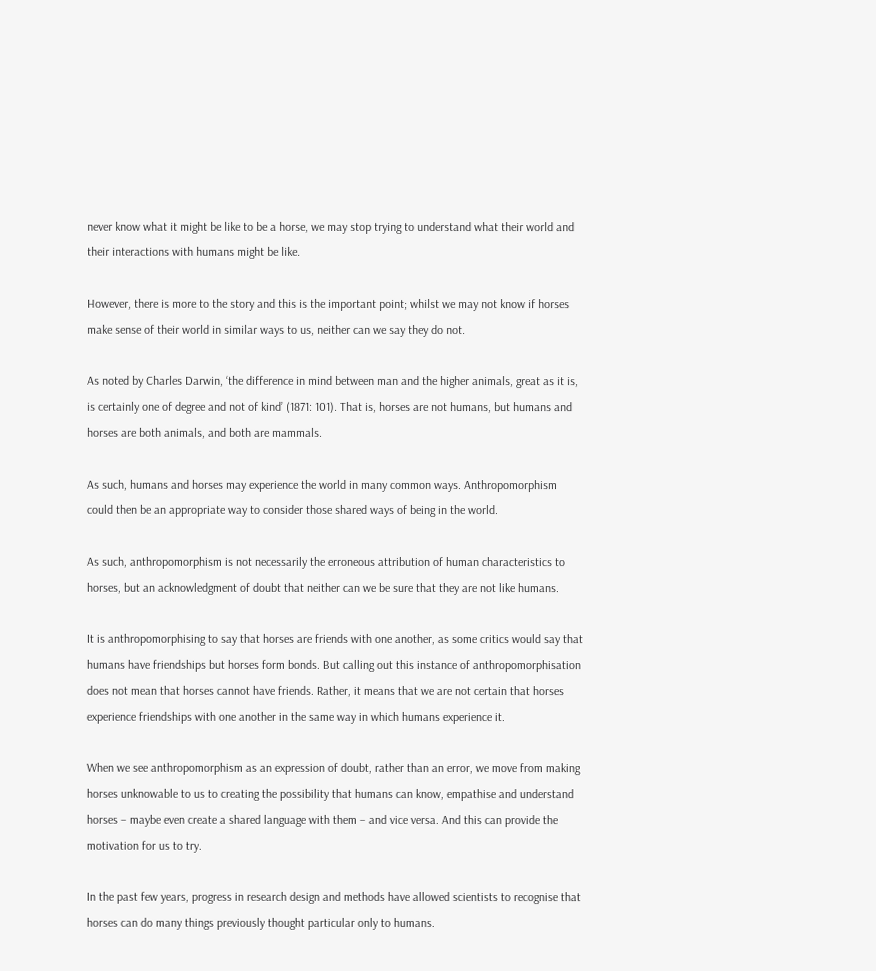never know what it might be like to be a horse, we may stop trying to understand what their world and their interactions with humans might be like.

However, there is more to the story and this is the important point; whilst we may not know if horses make sense of their world in similar ways to us, neither can we say they do not.

As noted by Charles Darwin, ‘the difference in mind between man and the higher animals, great as it is, is certainly one of degree and not of kind’ (1871: 101). That is, horses are not humans, but humans and horses are both animals, and both are mammals.

As such, humans and horses may experience the world in many common ways. Anthropomorphism could then be an appropriate way to consider those shared ways of being in the world.

As such, anthropomorphism is not necessarily the erroneous attribution of human characteristics to horses, but an acknowledgment of doubt that neither can we be sure that they are not like humans.

It is anthropomorphising to say that horses are friends with one another, as some critics would say that humans have friendships but horses form bonds. But calling out this instance of anthropomorphisation does not mean that horses cannot have friends. Rather, it means that we are not certain that horses experience friendships with one another in the same way in which humans experience it.

When we see anthropomorphism as an expression of doubt, rather than an error, we move from making horses unknowable to us to creating the possibility that humans can know, empathise and understand horses – maybe even create a shared language with them – and vice versa. And this can provide the motivation for us to try.

In the past few years, progress in research design and methods have allowed scientists to recognise that horses can do many things previously thought particular only to humans.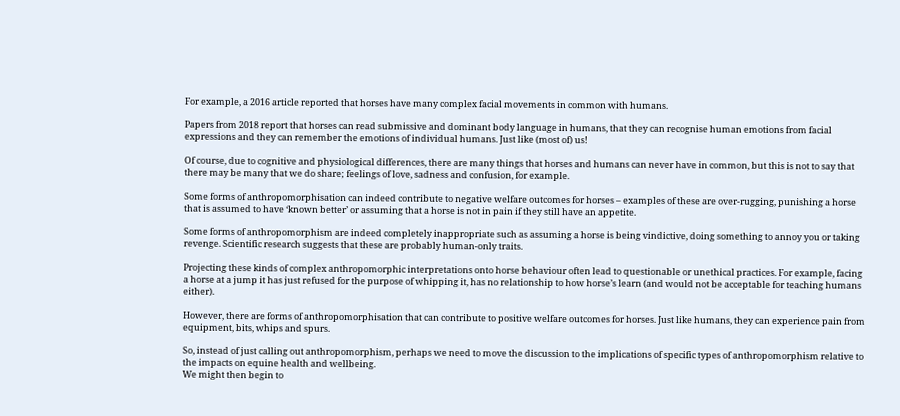For example, a 2016 article reported that horses have many complex facial movements in common with humans.

Papers from 2018 report that horses can read submissive and dominant body language in humans, that they can recognise human emotions from facial expressions and they can remember the emotions of individual humans. Just like (most of) us!

Of course, due to cognitive and physiological differences, there are many things that horses and humans can never have in common, but this is not to say that there may be many that we do share; feelings of love, sadness and confusion, for example.

Some forms of anthropomorphisation can indeed contribute to negative welfare outcomes for horses – examples of these are over-rugging, punishing a horse that is assumed to have ‘known better’ or assuming that a horse is not in pain if they still have an appetite.

Some forms of anthropomorphism are indeed completely inappropriate such as assuming a horse is being vindictive, doing something to annoy you or taking revenge. Scientific research suggests that these are probably human-only traits.

Projecting these kinds of complex anthropomorphic interpretations onto horse behaviour often lead to questionable or unethical practices. For example, facing a horse at a jump it has just refused for the purpose of whipping it, has no relationship to how horse’s learn (and would not be acceptable for teaching humans either).

However, there are forms of anthropomorphisation that can contribute to positive welfare outcomes for horses. Just like humans, they can experience pain from equipment, bits, whips and spurs.

So, instead of just calling out anthropomorphism, perhaps we need to move the discussion to the implications of specific types of anthropomorphism relative to the impacts on equine health and wellbeing.
We might then begin to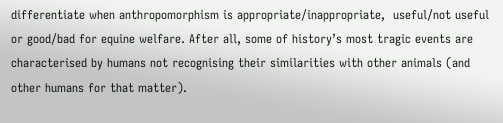differentiate when anthropomorphism is appropriate/inappropriate,  useful/not useful or good/bad for equine welfare. After all, some of history’s most tragic events are characterised by humans not recognising their similarities with other animals (and other humans for that matter).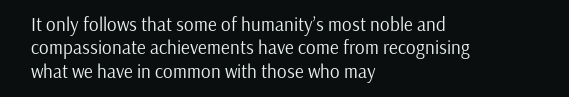It only follows that some of humanity’s most noble and compassionate achievements have come from recognising what we have in common with those who may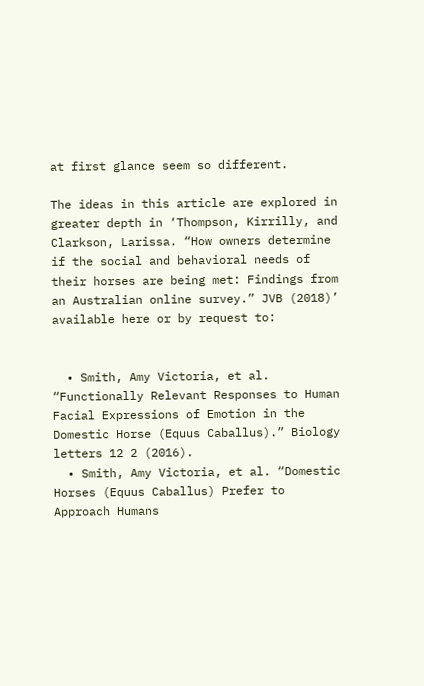at first glance seem so different.

The ideas in this article are explored in greater depth in ‘Thompson, Kirrilly, and Clarkson, Larissa. “How owners determine if the social and behavioral needs of their horses are being met: Findings from an Australian online survey.” JVB (2018)’ available here or by request to:


  • Smith, Amy Victoria, et al. “Functionally Relevant Responses to Human Facial Expressions of Emotion in the Domestic Horse (Equus Caballus).” Biology letters 12 2 (2016).
  • Smith, Amy Victoria, et al. “Domestic Horses (Equus Caballus) Prefer to Approach Humans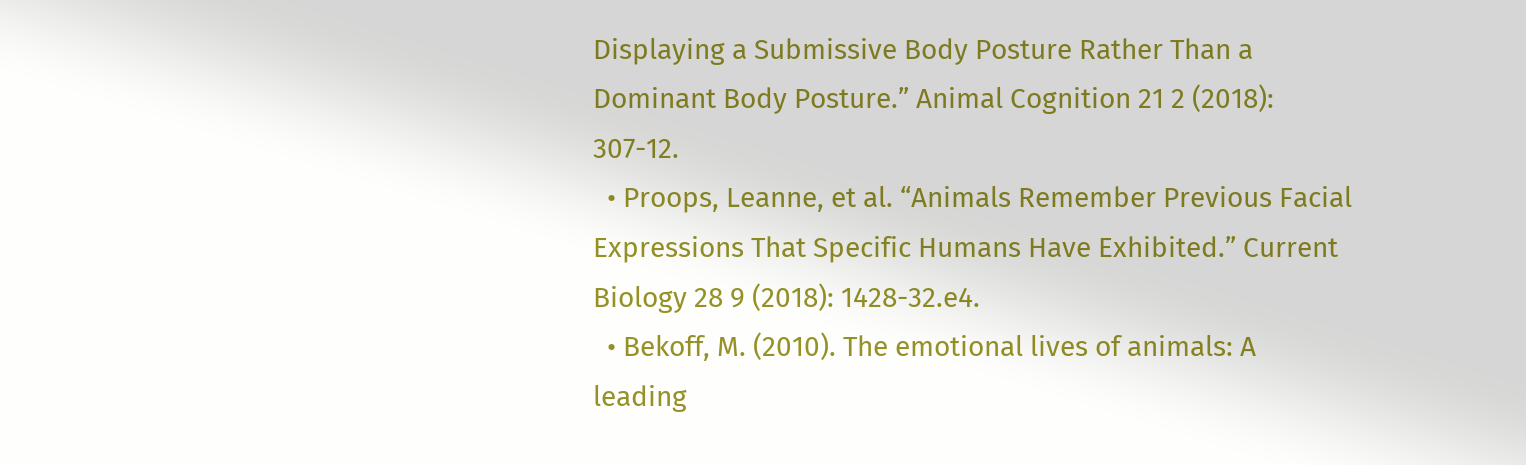Displaying a Submissive Body Posture Rather Than a Dominant Body Posture.” Animal Cognition 21 2 (2018): 307-12.
  • Proops, Leanne, et al. “Animals Remember Previous Facial Expressions That Specific Humans Have Exhibited.” Current Biology 28 9 (2018): 1428-32.e4.
  • Bekoff, M. (2010). The emotional lives of animals: A leading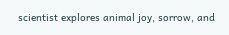scientist explores animal joy, sorrow, and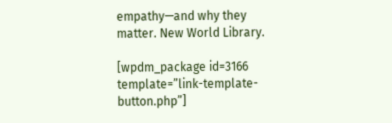empathy—and why they matter. New World Library.

[wpdm_package id=3166 template=”link-template-button.php”]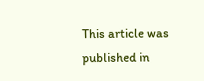This article was published in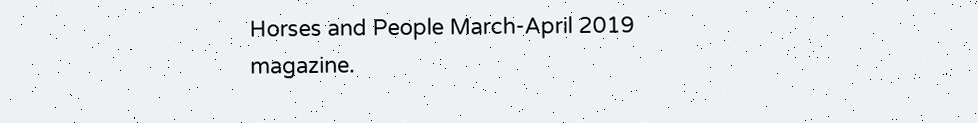Horses and People March-April 2019 magazine.